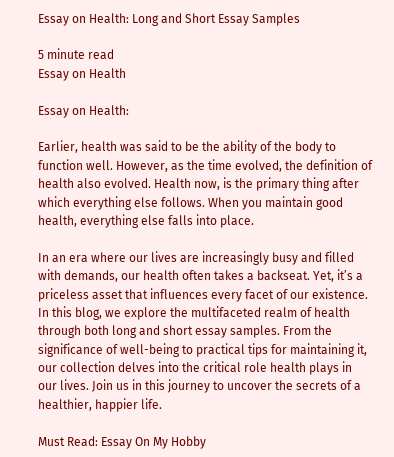Essay on Health: Long and Short Essay Samples

5 minute read
Essay on Health

Essay on Health:

Earlier, health was said to be the ability of the body to function well. However, as the time evolved, the definition of health also evolved. Health now, is the primary thing after which everything else follows. When you maintain good health, everything else falls into place.

In an era where our lives are increasingly busy and filled with demands, our health often takes a backseat. Yet, it’s a priceless asset that influences every facet of our existence. In this blog, we explore the multifaceted realm of health through both long and short essay samples. From the significance of well-being to practical tips for maintaining it, our collection delves into the critical role health plays in our lives. Join us in this journey to uncover the secrets of a healthier, happier life.

Must Read: Essay On My Hobby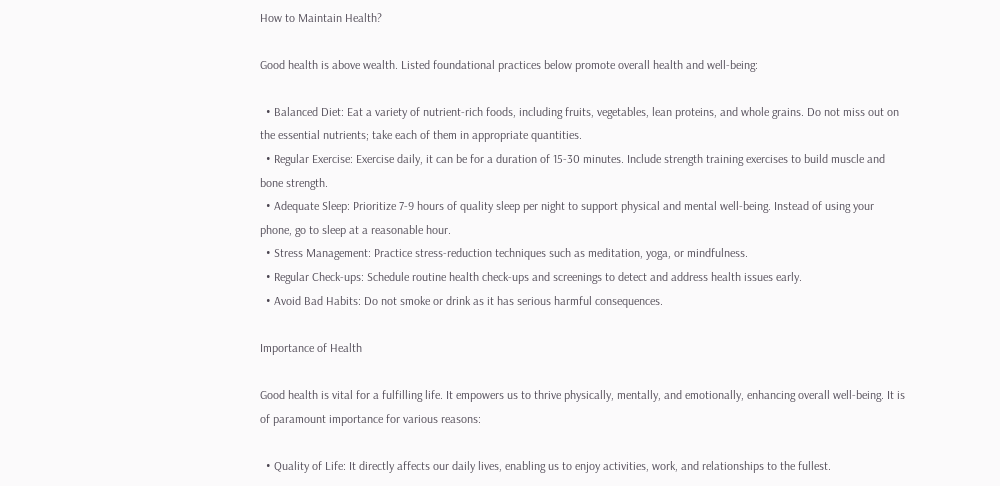How to Maintain Health?

Good health is above wealth. Listed foundational practices below promote overall health and well-being:

  • Balanced Diet: Eat a variety of nutrient-rich foods, including fruits, vegetables, lean proteins, and whole grains. Do not miss out on the essential nutrients; take each of them in appropriate quantities.
  • Regular Exercise: Exercise daily, it can be for a duration of 15-30 minutes. Include strength training exercises to build muscle and bone strength.
  • Adequate Sleep: Prioritize 7-9 hours of quality sleep per night to support physical and mental well-being. Instead of using your phone, go to sleep at a reasonable hour.
  • Stress Management: Practice stress-reduction techniques such as meditation, yoga, or mindfulness.
  • Regular Check-ups: Schedule routine health check-ups and screenings to detect and address health issues early.
  • Avoid Bad Habits: Do not smoke or drink as it has serious harmful consequences.

Importance of Health

Good health is vital for a fulfilling life. It empowers us to thrive physically, mentally, and emotionally, enhancing overall well-being. It is of paramount importance for various reasons:

  • Quality of Life: It directly affects our daily lives, enabling us to enjoy activities, work, and relationships to the fullest.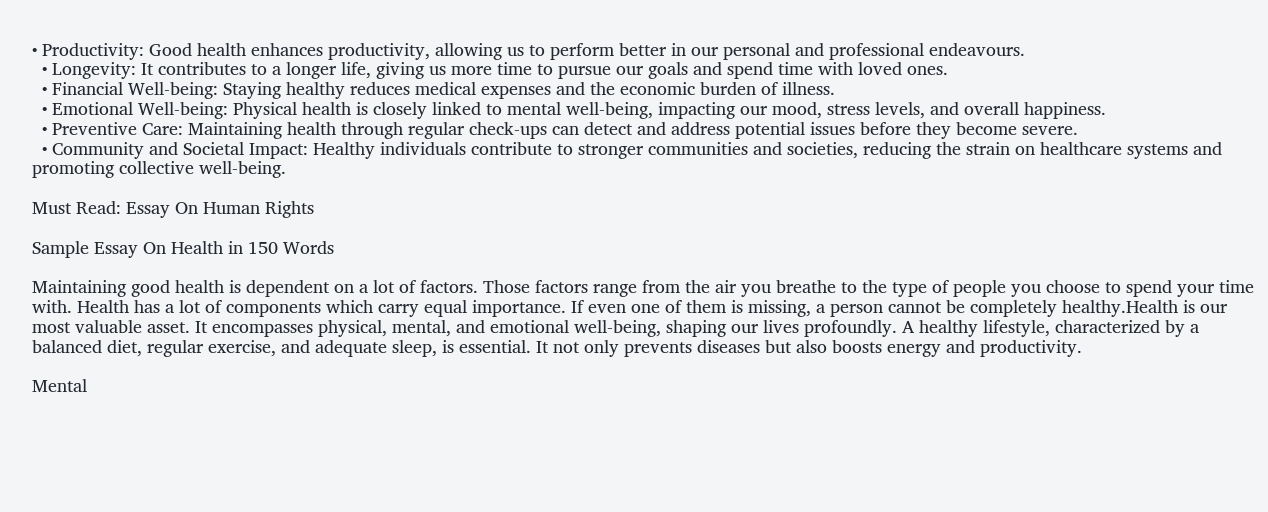• Productivity: Good health enhances productivity, allowing us to perform better in our personal and professional endeavours.
  • Longevity: It contributes to a longer life, giving us more time to pursue our goals and spend time with loved ones.
  • Financial Well-being: Staying healthy reduces medical expenses and the economic burden of illness.
  • Emotional Well-being: Physical health is closely linked to mental well-being, impacting our mood, stress levels, and overall happiness.
  • Preventive Care: Maintaining health through regular check-ups can detect and address potential issues before they become severe.
  • Community and Societal Impact: Healthy individuals contribute to stronger communities and societies, reducing the strain on healthcare systems and promoting collective well-being.

Must Read: Essay On Human Rights

Sample Essay On Health in 150 Words

Maintaining good health is dependent on a lot of factors. Those factors range from the air you breathe to the type of people you choose to spend your time with. Health has a lot of components which carry equal importance. If even one of them is missing, a person cannot be completely healthy.Health is our most valuable asset. It encompasses physical, mental, and emotional well-being, shaping our lives profoundly. A healthy lifestyle, characterized by a balanced diet, regular exercise, and adequate sleep, is essential. It not only prevents diseases but also boosts energy and productivity.

Mental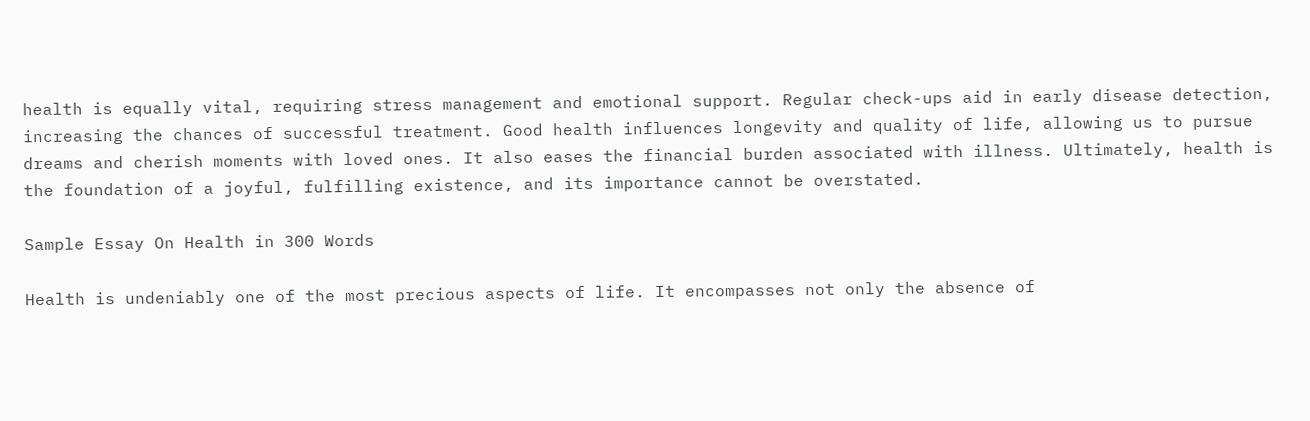health is equally vital, requiring stress management and emotional support. Regular check-ups aid in early disease detection, increasing the chances of successful treatment. Good health influences longevity and quality of life, allowing us to pursue dreams and cherish moments with loved ones. It also eases the financial burden associated with illness. Ultimately, health is the foundation of a joyful, fulfilling existence, and its importance cannot be overstated.

Sample Essay On Health in 300 Words

Health is undeniably one of the most precious aspects of life. It encompasses not only the absence of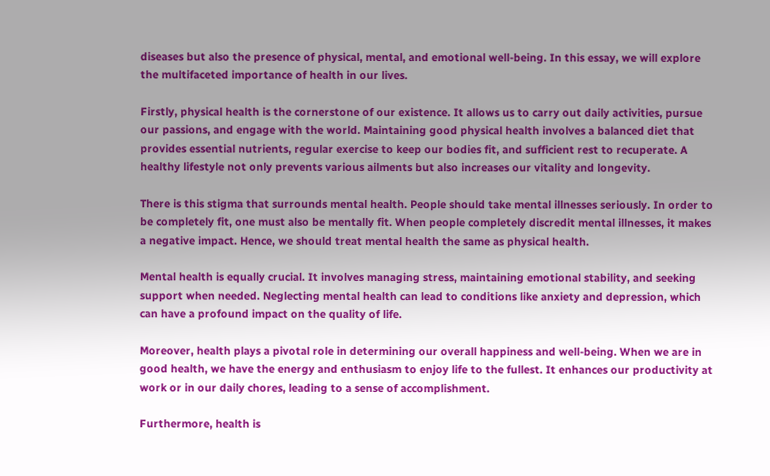diseases but also the presence of physical, mental, and emotional well-being. In this essay, we will explore the multifaceted importance of health in our lives.

Firstly, physical health is the cornerstone of our existence. It allows us to carry out daily activities, pursue our passions, and engage with the world. Maintaining good physical health involves a balanced diet that provides essential nutrients, regular exercise to keep our bodies fit, and sufficient rest to recuperate. A healthy lifestyle not only prevents various ailments but also increases our vitality and longevity.

There is this stigma that surrounds mental health. People should take mental illnesses seriously. In order to be completely fit, one must also be mentally fit. When people completely discredit mental illnesses, it makes a negative impact. Hence, we should treat mental health the same as physical health.

Mental health is equally crucial. It involves managing stress, maintaining emotional stability, and seeking support when needed. Neglecting mental health can lead to conditions like anxiety and depression, which can have a profound impact on the quality of life.

Moreover, health plays a pivotal role in determining our overall happiness and well-being. When we are in good health, we have the energy and enthusiasm to enjoy life to the fullest. It enhances our productivity at work or in our daily chores, leading to a sense of accomplishment.

Furthermore, health is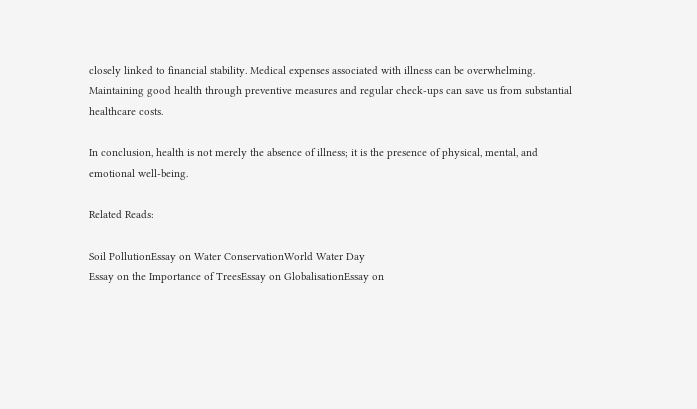closely linked to financial stability. Medical expenses associated with illness can be overwhelming. Maintaining good health through preventive measures and regular check-ups can save us from substantial healthcare costs.

In conclusion, health is not merely the absence of illness; it is the presence of physical, mental, and emotional well-being.

Related Reads:

Soil PollutionEssay on Water ConservationWorld Water Day
Essay on the Importance of TreesEssay on GlobalisationEssay on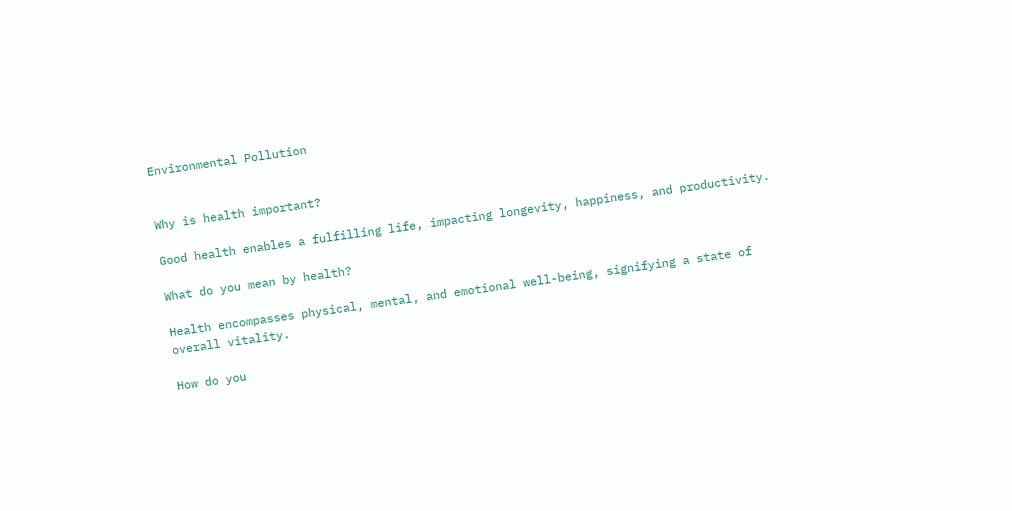Environmental Pollution


Why is health important?

Good health enables a fulfilling life, impacting longevity, happiness, and productivity.

What do you mean by health?

Health encompasses physical, mental, and emotional well-being, signifying a state of overall vitality.

How do you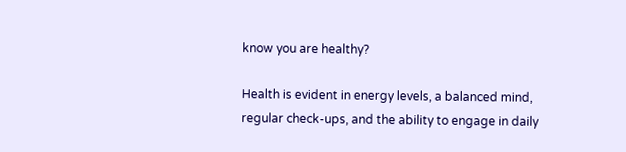know you are healthy?

Health is evident in energy levels, a balanced mind, regular check-ups, and the ability to engage in daily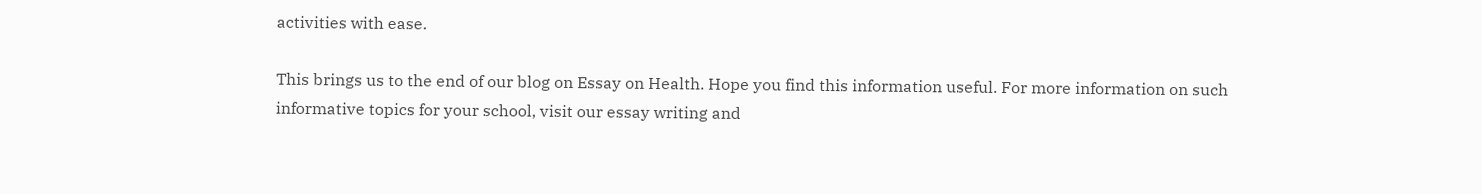activities with ease.

This brings us to the end of our blog on Essay on Health. Hope you find this information useful. For more information on such informative topics for your school, visit our essay writing and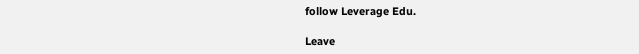follow Leverage Edu.

Leave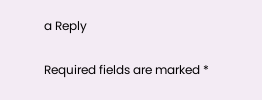a Reply

Required fields are marked *